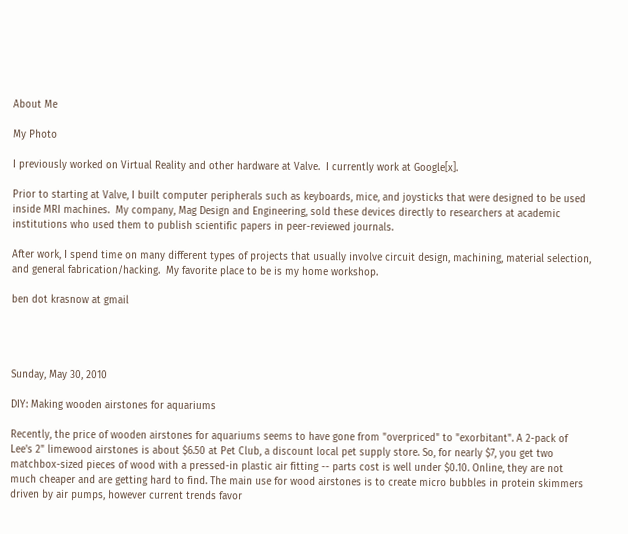About Me

My Photo

I previously worked on Virtual Reality and other hardware at Valve.  I currently work at Google[x].

Prior to starting at Valve, I built computer peripherals such as keyboards, mice, and joysticks that were designed to be used inside MRI machines.  My company, Mag Design and Engineering, sold these devices directly to researchers at academic institutions who used them to publish scientific papers in peer-reviewed journals.

After work, I spend time on many different types of projects that usually involve circuit design, machining, material selection, and general fabrication/hacking.  My favorite place to be is my home workshop.

ben dot krasnow at gmail




Sunday, May 30, 2010

DIY: Making wooden airstones for aquariums

Recently, the price of wooden airstones for aquariums seems to have gone from "overpriced" to "exorbitant". A 2-pack of Lee's 2" limewood airstones is about $6.50 at Pet Club, a discount local pet supply store. So, for nearly $7, you get two matchbox-sized pieces of wood with a pressed-in plastic air fitting -- parts cost is well under $0.10. Online, they are not much cheaper and are getting hard to find. The main use for wood airstones is to create micro bubbles in protein skimmers driven by air pumps, however current trends favor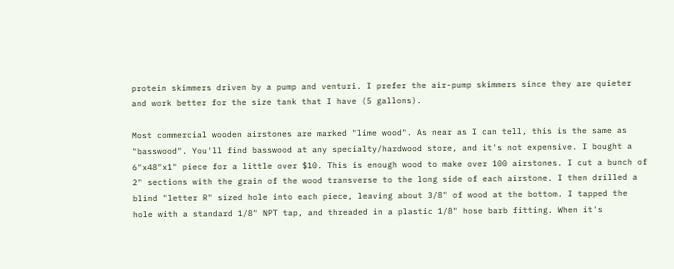protein skimmers driven by a pump and venturi. I prefer the air-pump skimmers since they are quieter and work better for the size tank that I have (5 gallons).

Most commercial wooden airstones are marked "lime wood". As near as I can tell, this is the same as "basswood". You'll find basswood at any specialty/hardwood store, and it's not expensive. I bought a 6"x48"x1" piece for a little over $10. This is enough wood to make over 100 airstones. I cut a bunch of 2" sections with the grain of the wood transverse to the long side of each airstone. I then drilled a blind "letter R" sized hole into each piece, leaving about 3/8" of wood at the bottom. I tapped the hole with a standard 1/8" NPT tap, and threaded in a plastic 1/8" hose barb fitting. When it's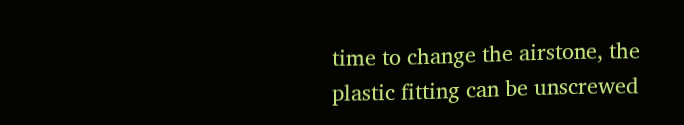time to change the airstone, the plastic fitting can be unscrewed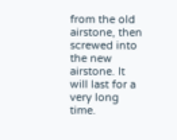from the old airstone, then screwed into the new airstone. It will last for a very long time.